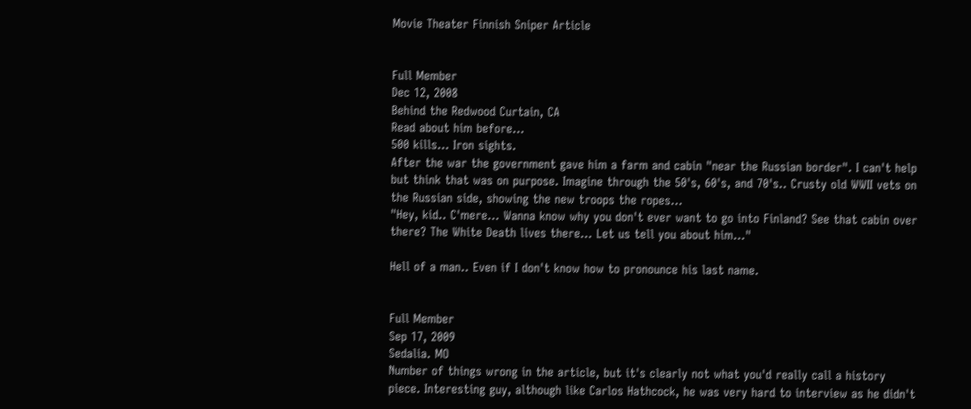Movie Theater Finnish Sniper Article


Full Member
Dec 12, 2008
Behind the Redwood Curtain, CA
Read about him before...
500 kills... Iron sights.
After the war the government gave him a farm and cabin "near the Russian border". I can't help but think that was on purpose. Imagine through the 50's, 60's, and 70's.. Crusty old WWII vets on the Russian side, showing the new troops the ropes...
"Hey, kid.. C'mere... Wanna know why you don't ever want to go into Finland? See that cabin over there? The White Death lives there... Let us tell you about him..."

Hell of a man.. Even if I don't know how to pronounce his last name.


Full Member
Sep 17, 2009
Sedalia. MO
Number of things wrong in the article, but it's clearly not what you'd really call a history piece. Interesting guy, although like Carlos Hathcock, he was very hard to interview as he didn't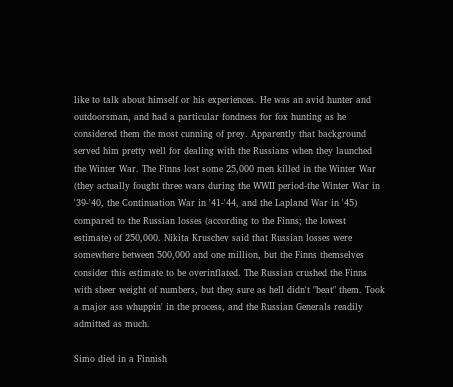like to talk about himself or his experiences. He was an avid hunter and outdoorsman, and had a particular fondness for fox hunting as he considered them the most cunning of prey. Apparently that background served him pretty well for dealing with the Russians when they launched the Winter War. The Finns lost some 25,000 men killed in the Winter War (they actually fought three wars during the WWII period-the Winter War in '39-'40, the Continuation War in '41-'44, and the Lapland War in '45) compared to the Russian losses (according to the Finns; the lowest estimate) of 250,000. Nikita Kruschev said that Russian losses were somewhere between 500,000 and one million, but the Finns themselves consider this estimate to be overinflated. The Russian crushed the Finns with sheer weight of numbers, but they sure as hell didn't "beat" them. Took a major ass whuppin' in the process, and the Russian Generals readily admitted as much.

Simo died in a Finnish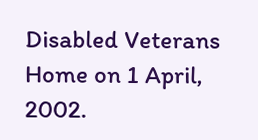Disabled Veterans Home on 1 April, 2002.